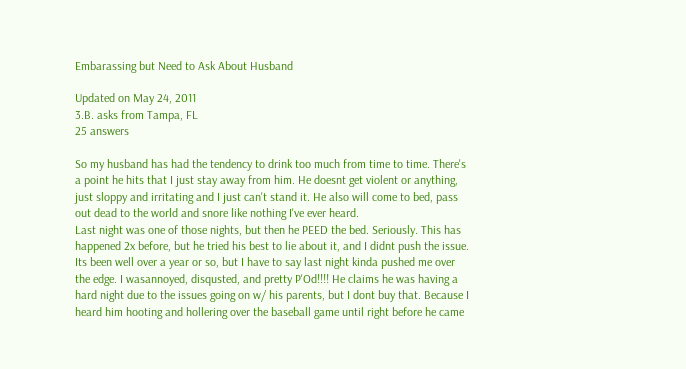Embarassing but Need to Ask About Husband

Updated on May 24, 2011
3.B. asks from Tampa, FL
25 answers

So my husband has had the tendency to drink too much from time to time. There's a point he hits that I just stay away from him. He doesnt get violent or anything, just sloppy and irritating and I just can't stand it. He also will come to bed, pass out dead to the world and snore like nothing I've ever heard.
Last night was one of those nights, but then he PEED the bed. Seriously. This has happened 2x before, but he tried his best to lie about it, and I didnt push the issue. Its been well over a year or so, but I have to say last night kinda pushed me over the edge. I wasannoyed, disqusted, and pretty P'Od!!!! He claims he was having a hard night due to the issues going on w/ his parents, but I dont buy that. Because I heard him hooting and hollering over the baseball game until right before he came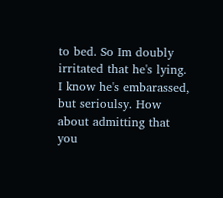to bed. So Im doubly irritated that he's lying. I know he's embarassed, but serioulsy. How about admitting that you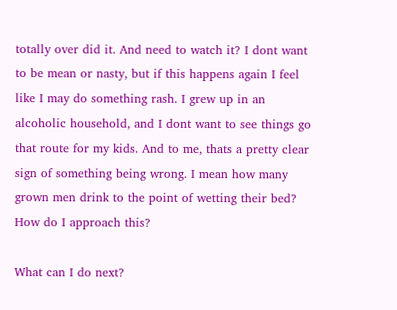totally over did it. And need to watch it? I dont want to be mean or nasty, but if this happens again I feel like I may do something rash. I grew up in an alcoholic household, and I dont want to see things go that route for my kids. And to me, thats a pretty clear sign of something being wrong. I mean how many grown men drink to the point of wetting their bed?
How do I approach this?

What can I do next?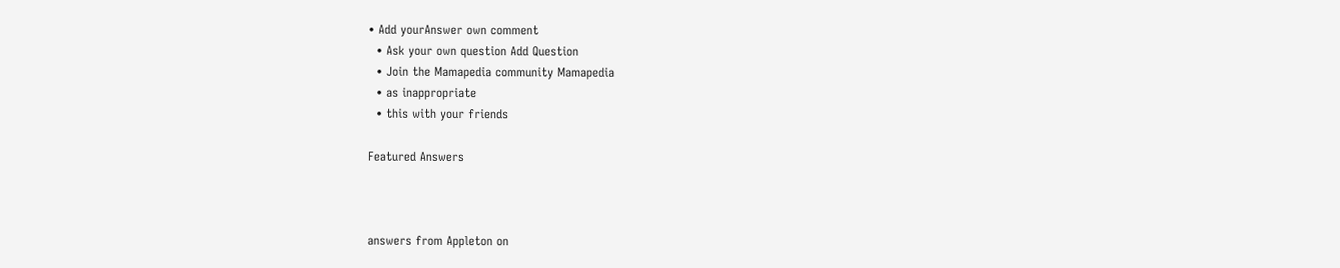• Add yourAnswer own comment
  • Ask your own question Add Question
  • Join the Mamapedia community Mamapedia
  • as inappropriate
  • this with your friends

Featured Answers



answers from Appleton on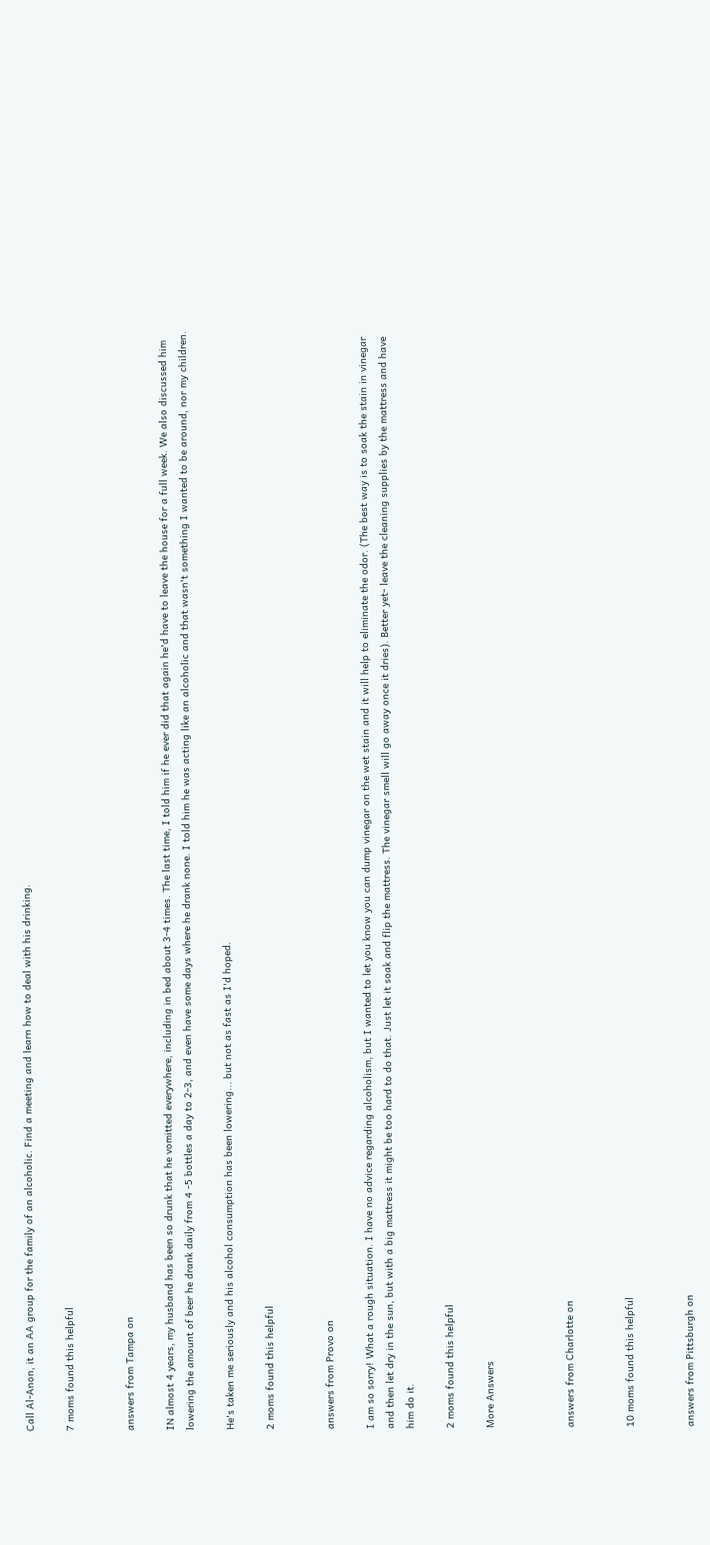Call Al-Anon, it an AA group for the family of an alcoholic. Find a meeting and learn how to deal with his drinking.

7 moms found this helpful


answers from Tampa on

IN almost 4 years, my husband has been so drunk that he vomitted everywhere, including in bed about 3-4 times. The last time, I told him if he ever did that again he'd have to leave the house for a full week. We also discussed him lowering the amount of beer he drank daily from 4 -5 bottles a day to 2-3, and even have some days where he drank none. I told him he was acting like an alcoholic and that wasn't something I wanted to be around, nor my children.

He's taken me seriously and his alcohol consumption has been lowering... but not as fast as I'd hoped.

2 moms found this helpful


answers from Provo on

I am so sorry! What a rough situation. I have no advice regarding alcoholism, but I wanted to let you know you can dump vinegar on the wet stain and it will help to eliminate the odor. (The best way is to soak the stain in vinegar and then let dry in the sun, but with a big mattress it might be too hard to do that. Just let it soak and flip the mattress. The vinegar smell will go away once it dries). Better yet- leave the cleaning supplies by the mattress and have him do it.

2 moms found this helpful

More Answers



answers from Charlotte on


10 moms found this helpful


answers from Pittsburgh on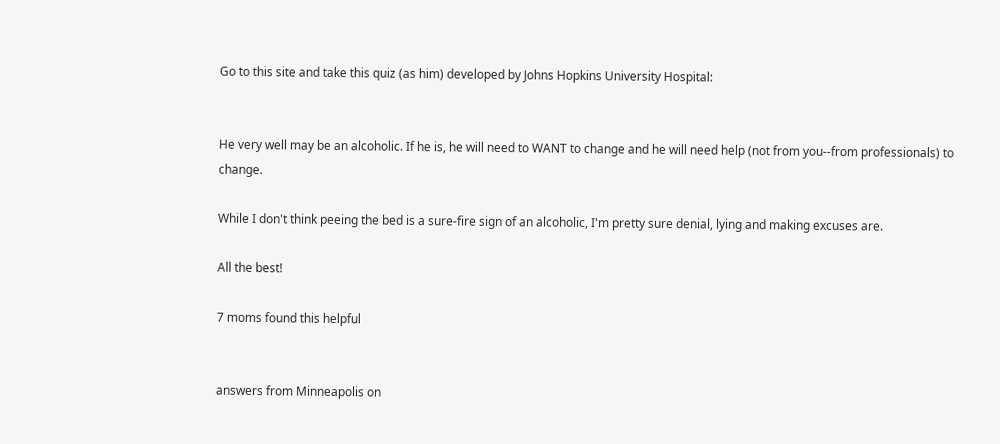Go to this site and take this quiz (as him) developed by Johns Hopkins University Hospital:


He very well may be an alcoholic. If he is, he will need to WANT to change and he will need help (not from you--from professionals) to change.

While I don't think peeing the bed is a sure-fire sign of an alcoholic, I'm pretty sure denial, lying and making excuses are.

All the best!

7 moms found this helpful


answers from Minneapolis on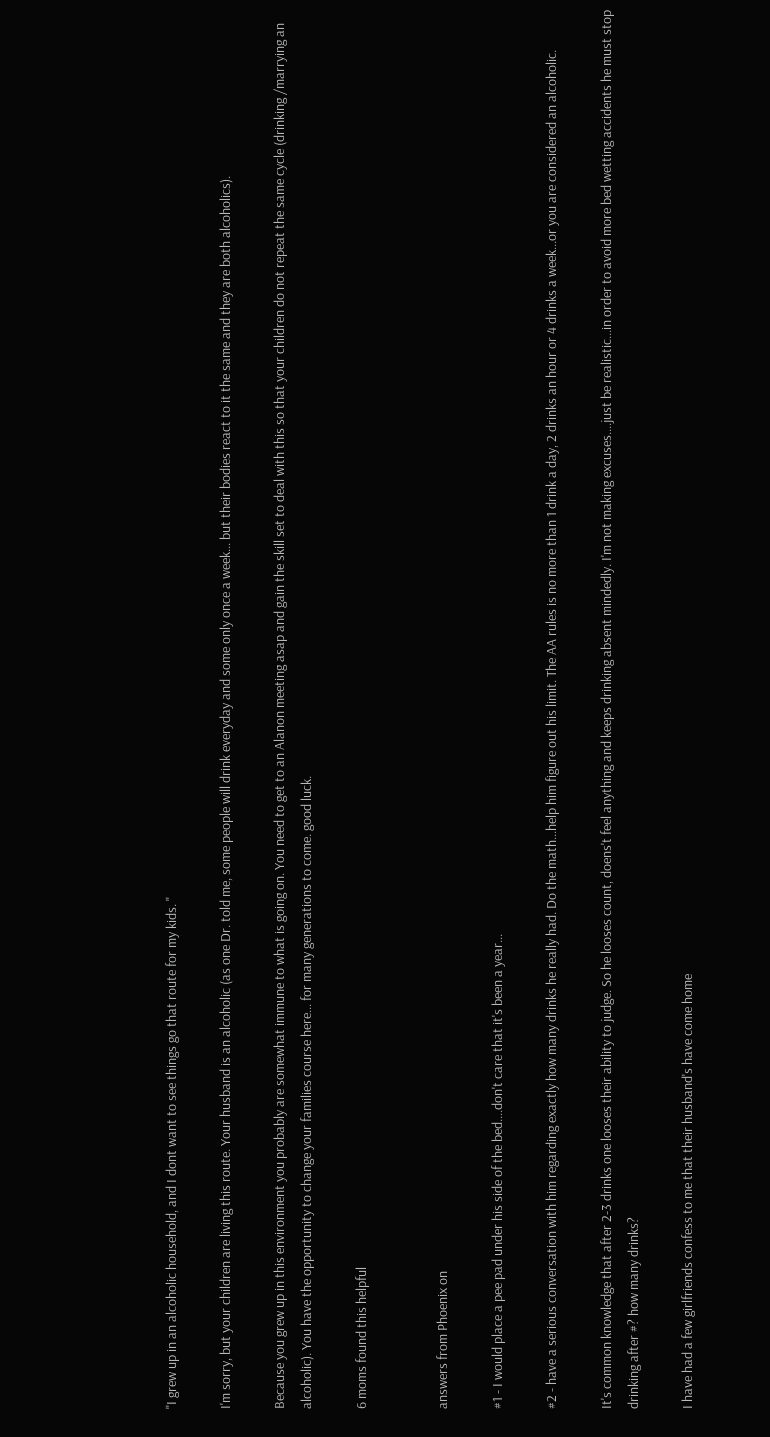"I grew up in an alcoholic household, and I dont want to see things go that route for my kids. "

I'm sorry, but your children are living this route. Your husband is an alcoholic (as one Dr. told me, some people will drink everyday and some only once a week... but their bodies react to it the same and they are both alcoholics).

Because you grew up in this environment you probably are somewhat immune to what is going on. You need to get to an Alanon meeting asap and gain the skill set to deal with this so that your children do not repeat the same cycle (drinking /marrying an alcoholic). You have the opportunity to change your families course here... for many generations to come. good luck.

6 moms found this helpful


answers from Phoenix on

#1 - I would place a pee pad under his side of the bed....don't care that it's been a year...

#2 - have a serious conversation with him regarding exactly how many drinks he really had. Do the math...help him figure out his limit. The AA rules is no more than 1 drink a day, 2 drinks an hour or 4 drinks a week...or you are considered an alcoholic.

It's common knowledge that after 2-3 drinks one looses their ability to judge. So he looses count, doens't feel anything and keeps drinking absent mindedly. I'm not making excuses....just be realistic...in order to avoid more bed wetting accidents he must stop drinking after #? how many drinks?

I have had a few girlfriends confess to me that their husband's have come home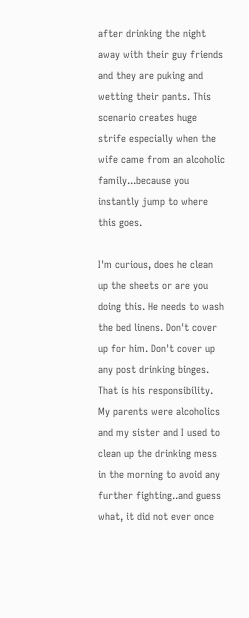after drinking the night away with their guy friends and they are puking and wetting their pants. This scenario creates huge strife especially when the wife came from an alcoholic family...because you instantly jump to where this goes.

I'm curious, does he clean up the sheets or are you doing this. He needs to wash the bed linens. Don't cover up for him. Don't cover up any post drinking binges. That is his responsibility. My parents were alcoholics and my sister and I used to clean up the drinking mess in the morning to avoid any further fighting..and guess what, it did not ever once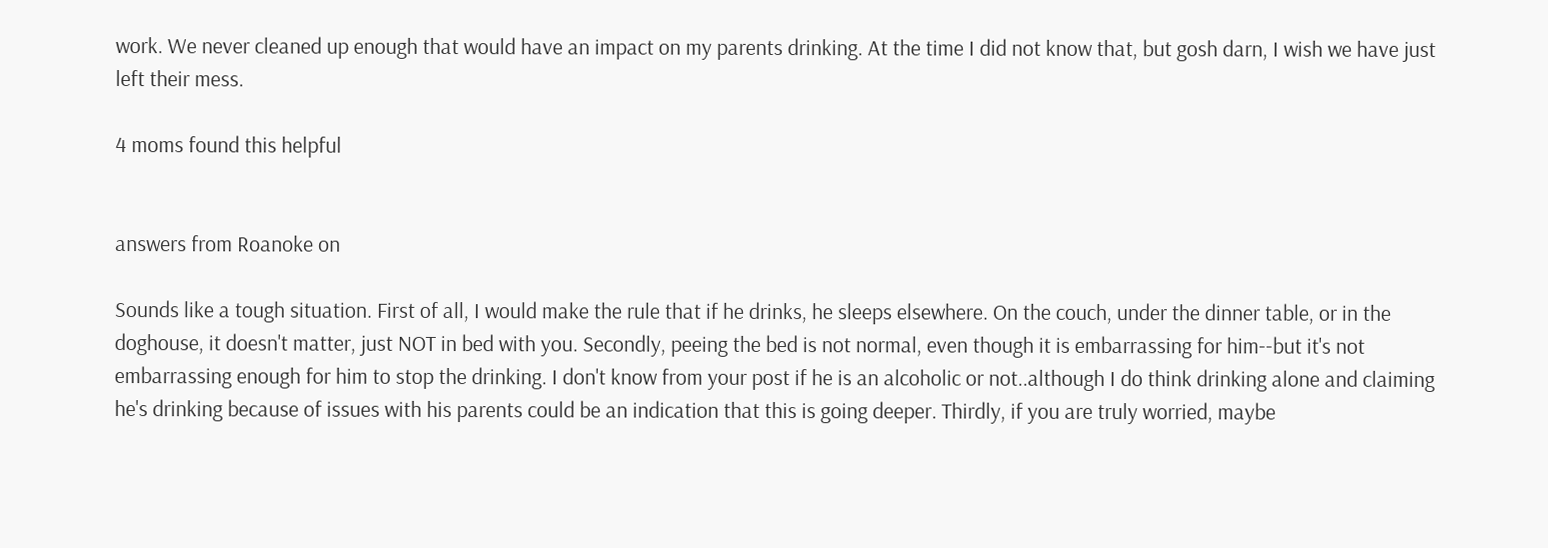work. We never cleaned up enough that would have an impact on my parents drinking. At the time I did not know that, but gosh darn, I wish we have just left their mess.

4 moms found this helpful


answers from Roanoke on

Sounds like a tough situation. First of all, I would make the rule that if he drinks, he sleeps elsewhere. On the couch, under the dinner table, or in the doghouse, it doesn't matter, just NOT in bed with you. Secondly, peeing the bed is not normal, even though it is embarrassing for him--but it's not embarrassing enough for him to stop the drinking. I don't know from your post if he is an alcoholic or not..although I do think drinking alone and claiming he's drinking because of issues with his parents could be an indication that this is going deeper. Thirdly, if you are truly worried, maybe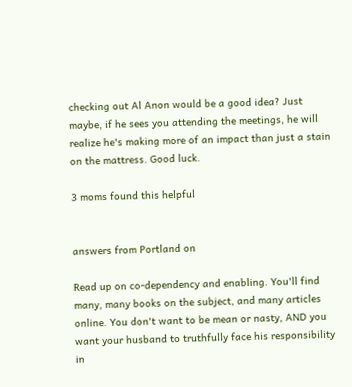checking out Al Anon would be a good idea? Just maybe, if he sees you attending the meetings, he will realize he's making more of an impact than just a stain on the mattress. Good luck.

3 moms found this helpful


answers from Portland on

Read up on co-dependency and enabling. You'll find many, many books on the subject, and many articles online. You don't want to be mean or nasty, AND you want your husband to truthfully face his responsibility in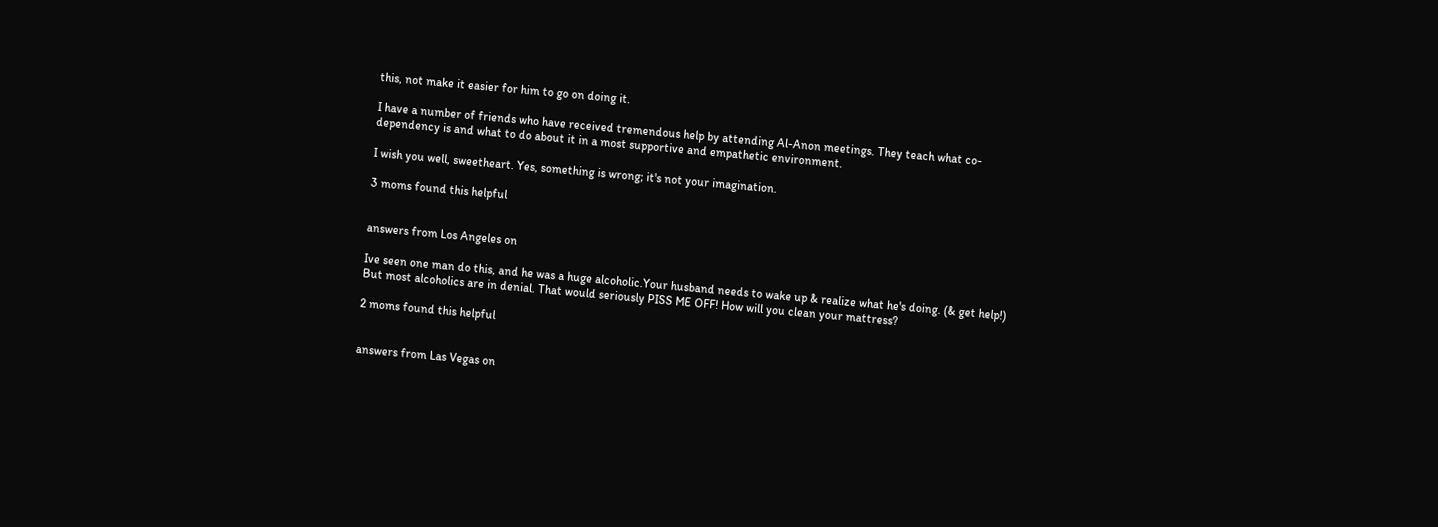this, not make it easier for him to go on doing it.

I have a number of friends who have received tremendous help by attending Al-Anon meetings. They teach what co-dependency is and what to do about it in a most supportive and empathetic environment.

I wish you well, sweetheart. Yes, something is wrong; it's not your imagination.

3 moms found this helpful


answers from Los Angeles on

Ive seen one man do this, and he was a huge alcoholic.Your husband needs to wake up & realize what he's doing. (& get help!) But most alcoholics are in denial. That would seriously PISS ME OFF! How will you clean your mattress?

2 moms found this helpful


answers from Las Vegas on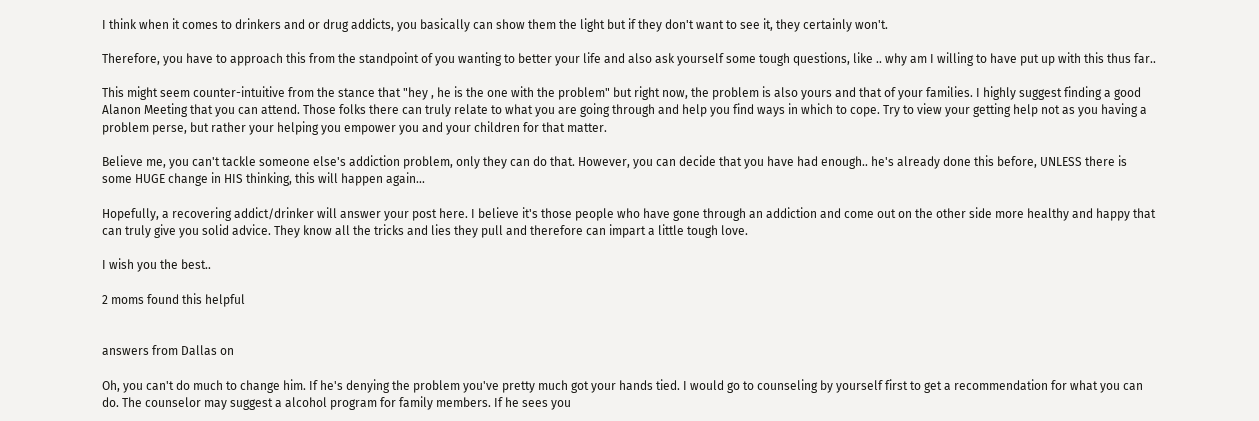I think when it comes to drinkers and or drug addicts, you basically can show them the light but if they don't want to see it, they certainly won't.

Therefore, you have to approach this from the standpoint of you wanting to better your life and also ask yourself some tough questions, like .. why am I willing to have put up with this thus far..

This might seem counter-intuitive from the stance that "hey , he is the one with the problem" but right now, the problem is also yours and that of your families. I highly suggest finding a good Alanon Meeting that you can attend. Those folks there can truly relate to what you are going through and help you find ways in which to cope. Try to view your getting help not as you having a problem perse, but rather your helping you empower you and your children for that matter.

Believe me, you can't tackle someone else's addiction problem, only they can do that. However, you can decide that you have had enough.. he's already done this before, UNLESS there is some HUGE change in HIS thinking, this will happen again...

Hopefully, a recovering addict/drinker will answer your post here. I believe it's those people who have gone through an addiction and come out on the other side more healthy and happy that can truly give you solid advice. They know all the tricks and lies they pull and therefore can impart a little tough love.

I wish you the best..

2 moms found this helpful


answers from Dallas on

Oh, you can't do much to change him. If he's denying the problem you've pretty much got your hands tied. I would go to counseling by yourself first to get a recommendation for what you can do. The counselor may suggest a alcohol program for family members. If he sees you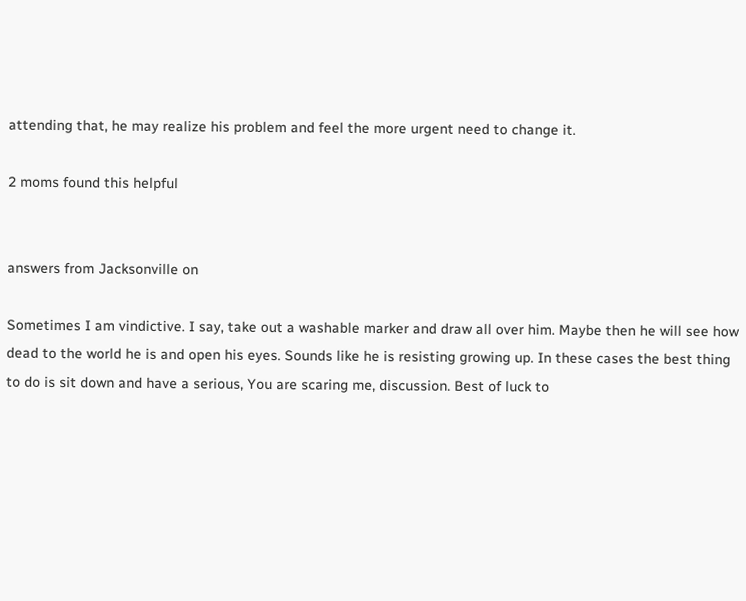attending that, he may realize his problem and feel the more urgent need to change it.

2 moms found this helpful


answers from Jacksonville on

Sometimes I am vindictive. I say, take out a washable marker and draw all over him. Maybe then he will see how dead to the world he is and open his eyes. Sounds like he is resisting growing up. In these cases the best thing to do is sit down and have a serious, You are scaring me, discussion. Best of luck to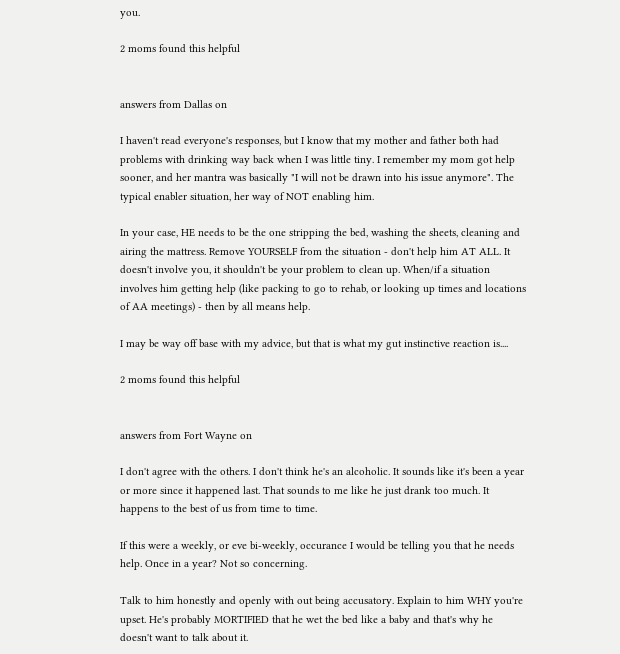you.

2 moms found this helpful


answers from Dallas on

I haven't read everyone's responses, but I know that my mother and father both had problems with drinking way back when I was little tiny. I remember my mom got help sooner, and her mantra was basically "I will not be drawn into his issue anymore". The typical enabler situation, her way of NOT enabling him.

In your case, HE needs to be the one stripping the bed, washing the sheets, cleaning and airing the mattress. Remove YOURSELF from the situation - don't help him AT ALL. It doesn't involve you, it shouldn't be your problem to clean up. When/if a situation involves him getting help (like packing to go to rehab, or looking up times and locations of AA meetings) - then by all means help.

I may be way off base with my advice, but that is what my gut instinctive reaction is....

2 moms found this helpful


answers from Fort Wayne on

I don't agree with the others. I don't think he's an alcoholic. It sounds like it's been a year or more since it happened last. That sounds to me like he just drank too much. It happens to the best of us from time to time.

If this were a weekly, or eve bi-weekly, occurance I would be telling you that he needs help. Once in a year? Not so concerning.

Talk to him honestly and openly with out being accusatory. Explain to him WHY you're upset. He's probably MORTIFIED that he wet the bed like a baby and that's why he doesn't want to talk about it.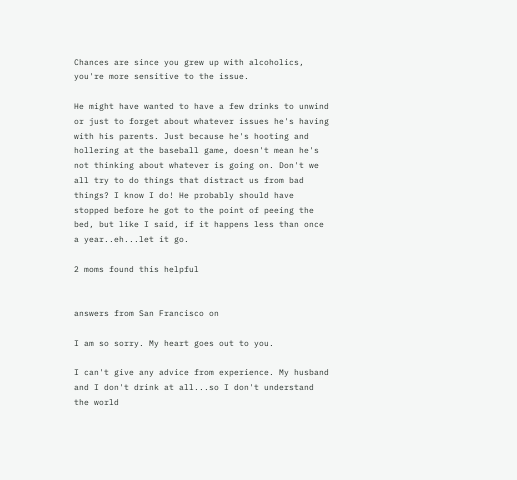Chances are since you grew up with alcoholics, you're more sensitive to the issue.

He might have wanted to have a few drinks to unwind or just to forget about whatever issues he's having with his parents. Just because he's hooting and hollering at the baseball game, doesn't mean he's not thinking about whatever is going on. Don't we all try to do things that distract us from bad things? I know I do! He probably should have stopped before he got to the point of peeing the bed, but like I said, if it happens less than once a year..eh...let it go.

2 moms found this helpful


answers from San Francisco on

I am so sorry. My heart goes out to you.

I can't give any advice from experience. My husband and I don't drink at all...so I don't understand the world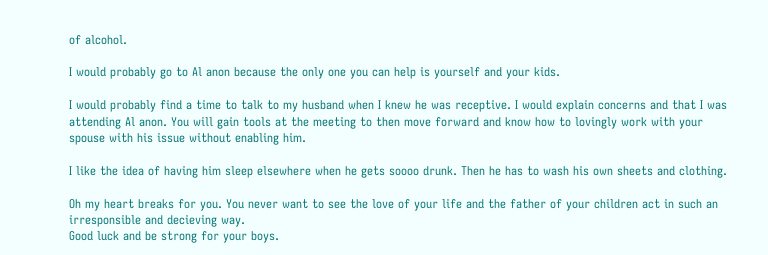of alcohol.

I would probably go to Al anon because the only one you can help is yourself and your kids.

I would probably find a time to talk to my husband when I knew he was receptive. I would explain concerns and that I was attending Al anon. You will gain tools at the meeting to then move forward and know how to lovingly work with your spouse with his issue without enabling him.

I like the idea of having him sleep elsewhere when he gets soooo drunk. Then he has to wash his own sheets and clothing.

Oh my heart breaks for you. You never want to see the love of your life and the father of your children act in such an irresponsible and decieving way.
Good luck and be strong for your boys.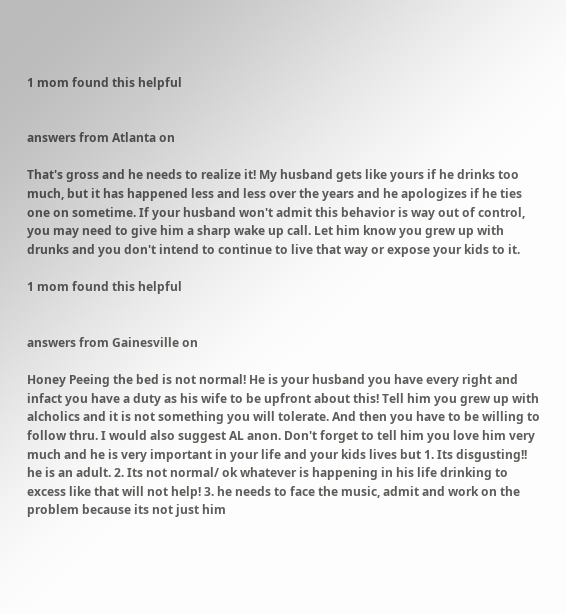1 mom found this helpful


answers from Atlanta on

That's gross and he needs to realize it! My husband gets like yours if he drinks too much, but it has happened less and less over the years and he apologizes if he ties one on sometime. If your husband won't admit this behavior is way out of control, you may need to give him a sharp wake up call. Let him know you grew up with drunks and you don't intend to continue to live that way or expose your kids to it.

1 mom found this helpful


answers from Gainesville on

Honey Peeing the bed is not normal! He is your husband you have every right and infact you have a duty as his wife to be upfront about this! Tell him you grew up with alcholics and it is not something you will tolerate. And then you have to be willing to follow thru. I would also suggest AL anon. Don't forget to tell him you love him very much and he is very important in your life and your kids lives but 1. Its disgusting!! he is an adult. 2. Its not normal/ ok whatever is happening in his life drinking to excess like that will not help! 3. he needs to face the music, admit and work on the problem because its not just him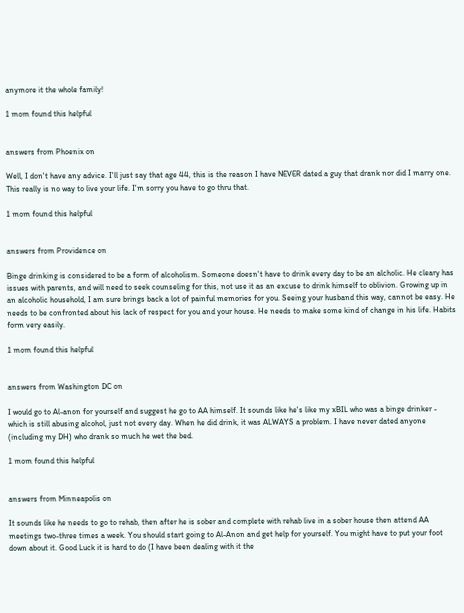anymore it the whole family!

1 mom found this helpful


answers from Phoenix on

Well, I don't have any advice. I'll just say that age 44, this is the reason I have NEVER dated a guy that drank nor did I marry one. This really is no way to live your life. I'm sorry you have to go thru that.

1 mom found this helpful


answers from Providence on

Binge drinking is considered to be a form of alcoholism. Someone doesn't have to drink every day to be an alcholic. He cleary has issues with parents, and will need to seek counseling for this, not use it as an excuse to drink himself to oblivion. Growing up in an alcoholic household, I am sure brings back a lot of painful memories for you. Seeing your husband this way, cannot be easy. He needs to be confronted about his lack of respect for you and your house. He needs to make some kind of change in his life. Habits form very easily.

1 mom found this helpful


answers from Washington DC on

I would go to Al-anon for yourself and suggest he go to AA himself. It sounds like he's like my xBIL who was a binge drinker - which is still abusing alcohol, just not every day. When he did drink, it was ALWAYS a problem. I have never dated anyone (including my DH) who drank so much he wet the bed.

1 mom found this helpful


answers from Minneapolis on

It sounds like he needs to go to rehab, then after he is sober and complete with rehab live in a sober house then attend AA meetings two-three times a week. You should start going to Al-Anon and get help for yourself. You might have to put your foot down about it. Good Luck it is hard to do (I have been dealing with it the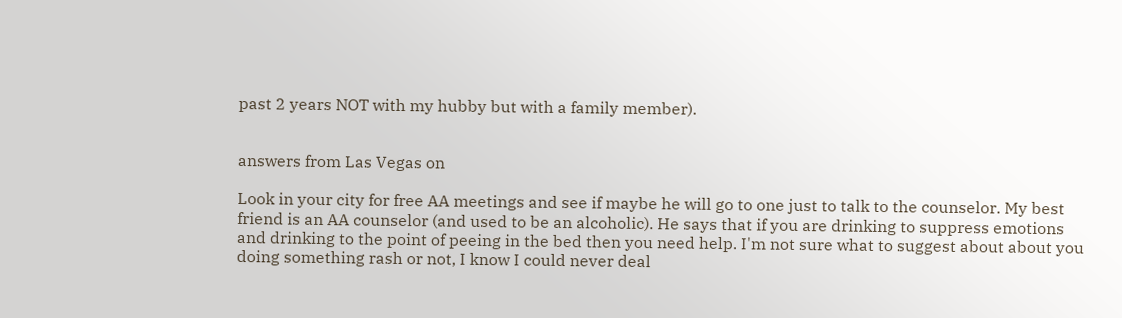past 2 years NOT with my hubby but with a family member).


answers from Las Vegas on

Look in your city for free AA meetings and see if maybe he will go to one just to talk to the counselor. My best friend is an AA counselor (and used to be an alcoholic). He says that if you are drinking to suppress emotions and drinking to the point of peeing in the bed then you need help. I'm not sure what to suggest about about you doing something rash or not, I know I could never deal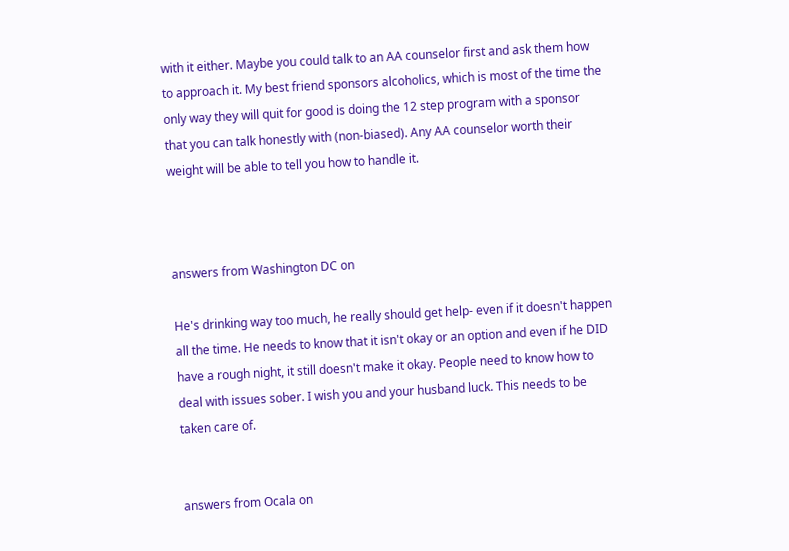with it either. Maybe you could talk to an AA counselor first and ask them how to approach it. My best friend sponsors alcoholics, which is most of the time the only way they will quit for good is doing the 12 step program with a sponsor that you can talk honestly with (non-biased). Any AA counselor worth their weight will be able to tell you how to handle it.



answers from Washington DC on

He's drinking way too much, he really should get help- even if it doesn't happen all the time. He needs to know that it isn't okay or an option and even if he DID have a rough night, it still doesn't make it okay. People need to know how to deal with issues sober. I wish you and your husband luck. This needs to be taken care of.


answers from Ocala on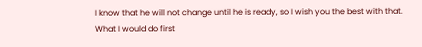I know that he will not change until he is ready, so I wish you the best with that.
What I would do first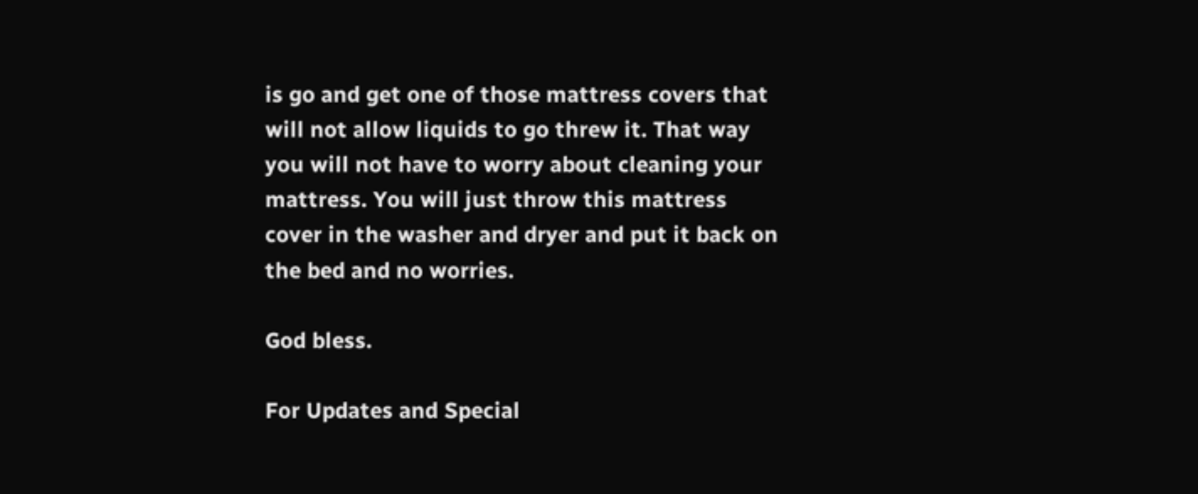is go and get one of those mattress covers that will not allow liquids to go threw it. That way you will not have to worry about cleaning your mattress. You will just throw this mattress cover in the washer and dryer and put it back on the bed and no worries.

God bless.

For Updates and Special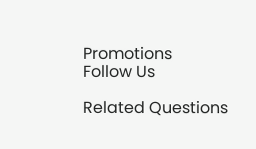Promotions
Follow Us

Related Questions